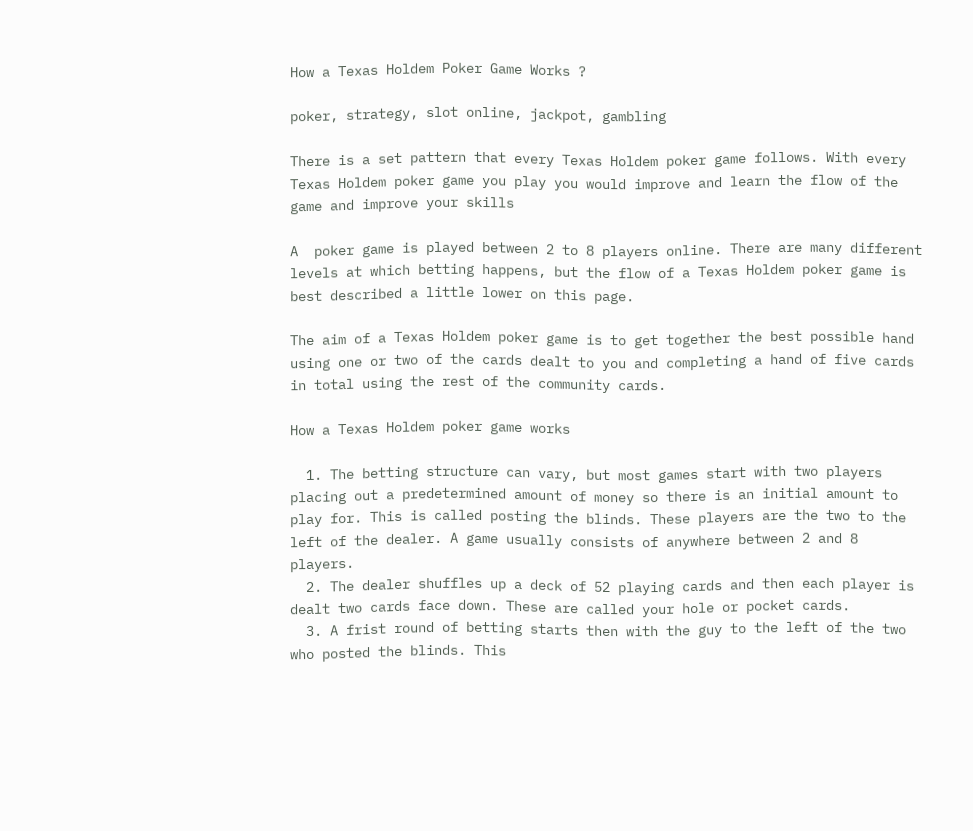How a Texas Holdem Poker Game Works ?

poker, strategy, slot online, jackpot, gambling

There is a set pattern that every Texas Holdem poker game follows. With every Texas Holdem poker game you play you would improve and learn the flow of the game and improve your skills

A  poker game is played between 2 to 8 players online. There are many different levels at which betting happens, but the flow of a Texas Holdem poker game is best described a little lower on this page.

The aim of a Texas Holdem poker game is to get together the best possible hand using one or two of the cards dealt to you and completing a hand of five cards in total using the rest of the community cards.

How a Texas Holdem poker game works

  1. The betting structure can vary, but most games start with two players placing out a predetermined amount of money so there is an initial amount to play for. This is called posting the blinds. These players are the two to the left of the dealer. A game usually consists of anywhere between 2 and 8 players.
  2. The dealer shuffles up a deck of 52 playing cards and then each player is dealt two cards face down. These are called your hole or pocket cards.
  3. A frist round of betting starts then with the guy to the left of the two who posted the blinds. This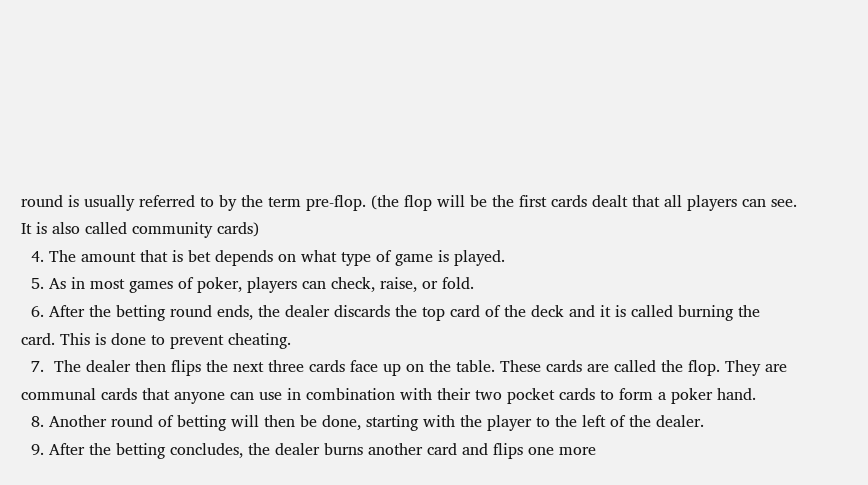round is usually referred to by the term pre-flop. (the flop will be the first cards dealt that all players can see. It is also called community cards)
  4. The amount that is bet depends on what type of game is played.
  5. As in most games of poker, players can check, raise, or fold.
  6. After the betting round ends, the dealer discards the top card of the deck and it is called burning the card. This is done to prevent cheating.
  7.  The dealer then flips the next three cards face up on the table. These cards are called the flop. They are communal cards that anyone can use in combination with their two pocket cards to form a poker hand.
  8. Another round of betting will then be done, starting with the player to the left of the dealer.
  9. After the betting concludes, the dealer burns another card and flips one more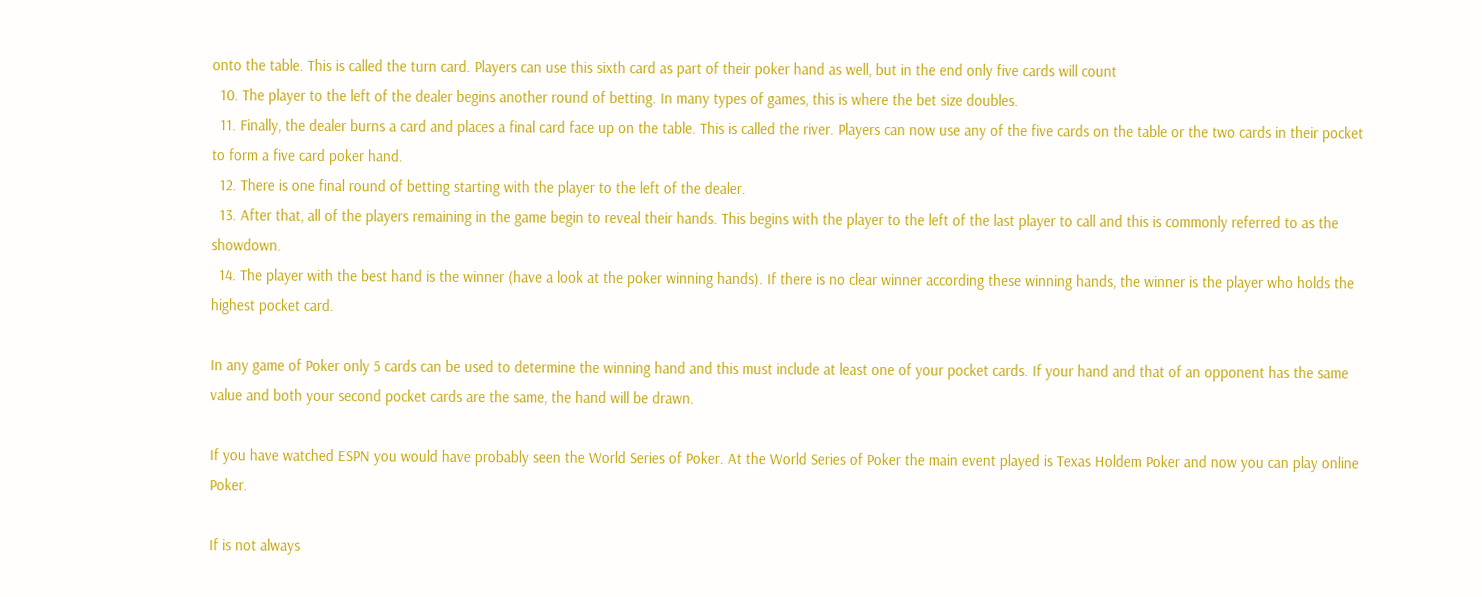onto the table. This is called the turn card. Players can use this sixth card as part of their poker hand as well, but in the end only five cards will count
  10. The player to the left of the dealer begins another round of betting. In many types of games, this is where the bet size doubles.
  11. Finally, the dealer burns a card and places a final card face up on the table. This is called the river. Players can now use any of the five cards on the table or the two cards in their pocket to form a five card poker hand.
  12. There is one final round of betting starting with the player to the left of the dealer.
  13. After that, all of the players remaining in the game begin to reveal their hands. This begins with the player to the left of the last player to call and this is commonly referred to as the showdown.
  14. The player with the best hand is the winner (have a look at the poker winning hands). If there is no clear winner according these winning hands, the winner is the player who holds the highest pocket card.

In any game of Poker only 5 cards can be used to determine the winning hand and this must include at least one of your pocket cards. If your hand and that of an opponent has the same value and both your second pocket cards are the same, the hand will be drawn.

If you have watched ESPN you would have probably seen the World Series of Poker. At the World Series of Poker the main event played is Texas Holdem Poker and now you can play online Poker.

If is not always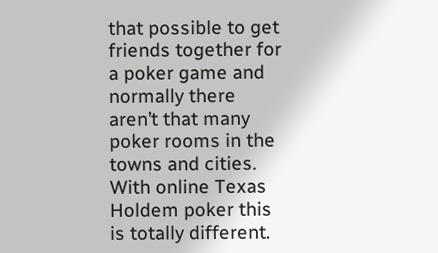that possible to get friends together for a poker game and normally there aren’t that many poker rooms in the towns and cities. With online Texas Holdem poker this is totally different.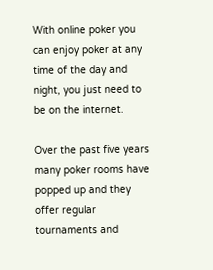With online poker you can enjoy poker at any time of the day and night, you just need to be on the internet.

Over the past five years many poker rooms have popped up and they offer regular tournaments and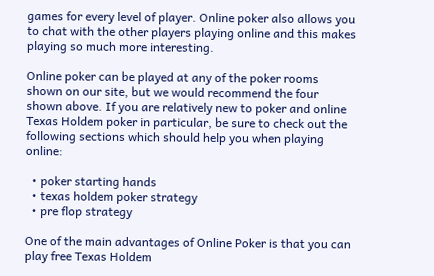games for every level of player. Online poker also allows you to chat with the other players playing online and this makes playing so much more interesting.

Online poker can be played at any of the poker rooms shown on our site, but we would recommend the four shown above. If you are relatively new to poker and online Texas Holdem poker in particular, be sure to check out the following sections which should help you when playing online:

  • poker starting hands
  • texas holdem poker strategy
  • pre flop strategy

One of the main advantages of Online Poker is that you can play free Texas Holdem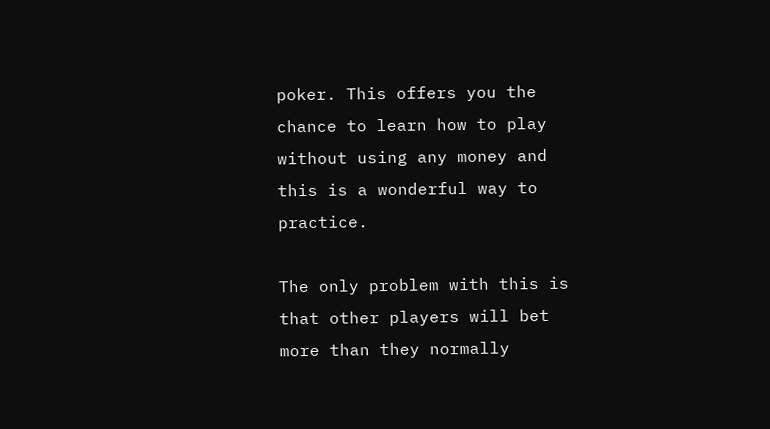poker. This offers you the chance to learn how to play without using any money and this is a wonderful way to practice.

The only problem with this is that other players will bet more than they normally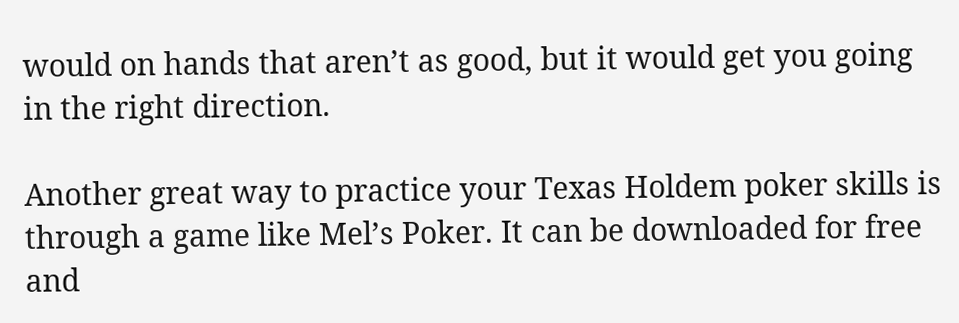would on hands that aren’t as good, but it would get you going in the right direction.

Another great way to practice your Texas Holdem poker skills is through a game like Mel’s Poker. It can be downloaded for free and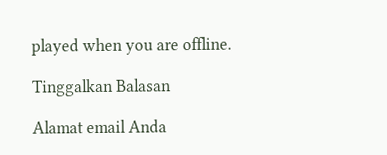played when you are offline.

Tinggalkan Balasan

Alamat email Anda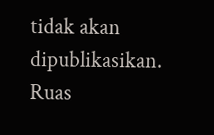tidak akan dipublikasikan. Ruas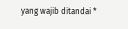yang wajib ditandai *